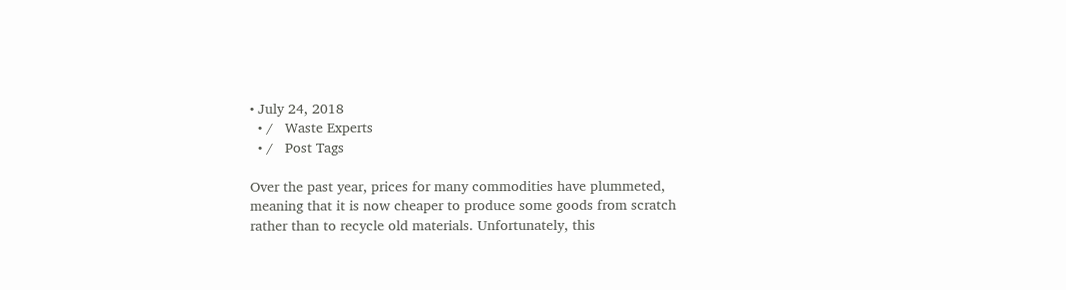• July 24, 2018
  • /   Waste Experts
  • /   Post Tags

Over the past year, prices for many commodities have plummeted, meaning that it is now cheaper to produce some goods from scratch rather than to recycle old materials. Unfortunately, this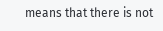means that there is not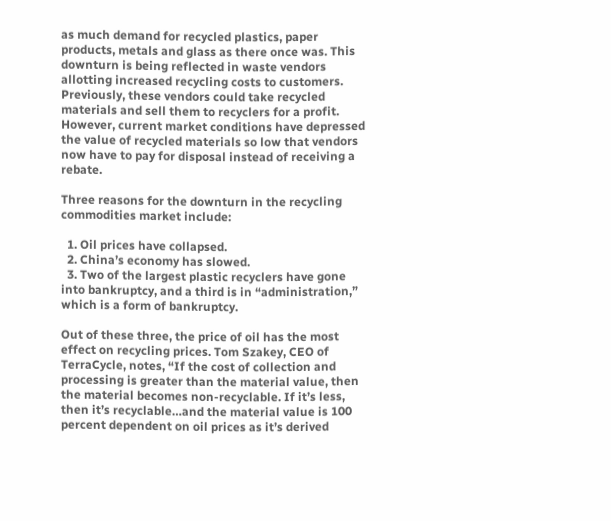as much demand for recycled plastics, paper products, metals and glass as there once was. This downturn is being reflected in waste vendors allotting increased recycling costs to customers. Previously, these vendors could take recycled materials and sell them to recyclers for a profit. However, current market conditions have depressed the value of recycled materials so low that vendors now have to pay for disposal instead of receiving a rebate.

Three reasons for the downturn in the recycling commodities market include:

  1. Oil prices have collapsed.
  2. China’s economy has slowed.
  3. Two of the largest plastic recyclers have gone into bankruptcy, and a third is in “administration,” which is a form of bankruptcy.

Out of these three, the price of oil has the most effect on recycling prices. Tom Szakey, CEO of TerraCycle, notes, “If the cost of collection and processing is greater than the material value, then the material becomes non-recyclable. If it’s less, then it’s recyclable…and the material value is 100 percent dependent on oil prices as it’s derived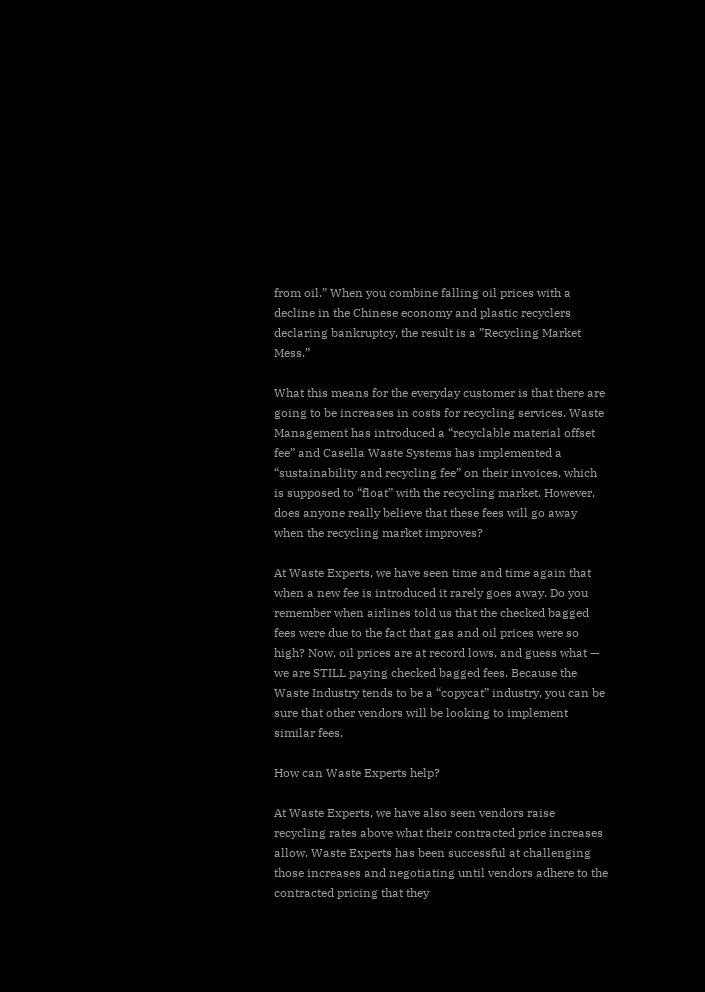from oil.” When you combine falling oil prices with a decline in the Chinese economy and plastic recyclers declaring bankruptcy, the result is a ”Recycling Market Mess.”

What this means for the everyday customer is that there are going to be increases in costs for recycling services. Waste Management has introduced a “recyclable material offset fee” and Casella Waste Systems has implemented a “sustainability and recycling fee” on their invoices, which is supposed to “float” with the recycling market. However, does anyone really believe that these fees will go away when the recycling market improves?

At Waste Experts, we have seen time and time again that when a new fee is introduced it rarely goes away. Do you remember when airlines told us that the checked bagged fees were due to the fact that gas and oil prices were so high? Now, oil prices are at record lows, and guess what — we are STILL paying checked bagged fees. Because the Waste Industry tends to be a “copycat” industry, you can be sure that other vendors will be looking to implement similar fees.

How can Waste Experts help?

At Waste Experts, we have also seen vendors raise recycling rates above what their contracted price increases allow. Waste Experts has been successful at challenging those increases and negotiating until vendors adhere to the contracted pricing that they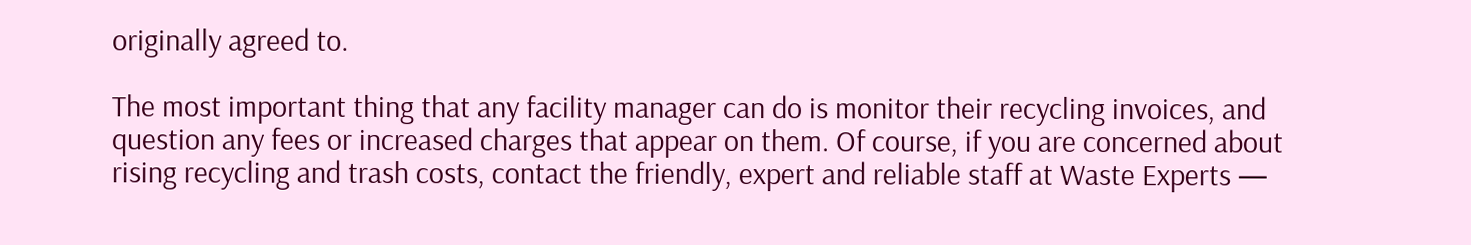originally agreed to.

The most important thing that any facility manager can do is monitor their recycling invoices, and question any fees or increased charges that appear on them. Of course, if you are concerned about rising recycling and trash costs, contact the friendly, expert and reliable staff at Waste Experts —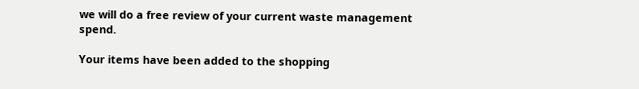we will do a free review of your current waste management spend.

Your items have been added to the shopping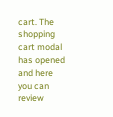cart. The shopping cart modal has opened and here you can review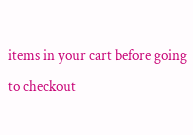items in your cart before going to checkout